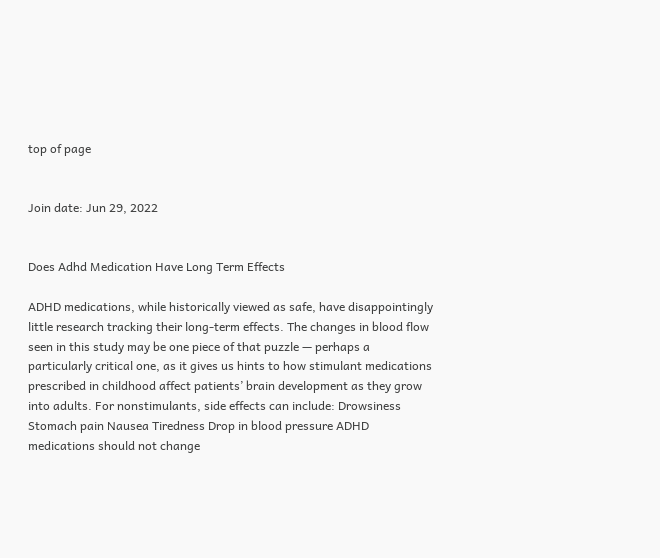top of page


Join date: Jun 29, 2022


Does Adhd Medication Have Long Term Effects

ADHD medications, while historically viewed as safe, have disappointingly little research tracking their long-term effects. The changes in blood flow seen in this study may be one piece of that puzzle — perhaps a particularly critical one, as it gives us hints to how stimulant medications prescribed in childhood affect patients’ brain development as they grow into adults. For nonstimulants, side effects can include: Drowsiness Stomach pain Nausea Tiredness Drop in blood pressure ADHD medications should not change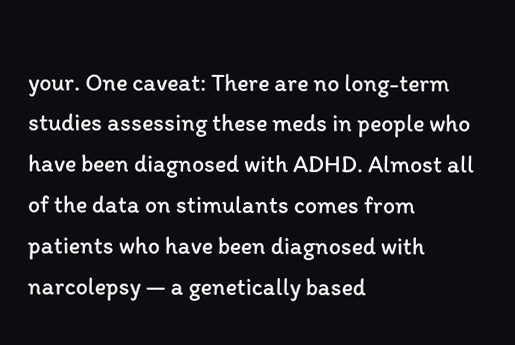your. One caveat: There are no long-term studies assessing these meds in people who have been diagnosed with ADHD. Almost all of the data on stimulants comes from patients who have been diagnosed with narcolepsy — a genetically based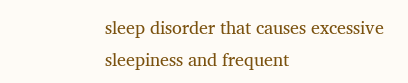sleep disorder that causes excessive sleepiness and frequent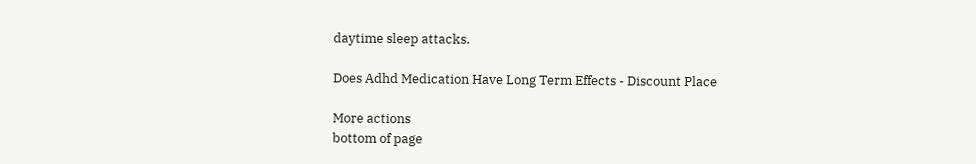daytime sleep attacks.

Does Adhd Medication Have Long Term Effects - Discount Place

More actions
bottom of page